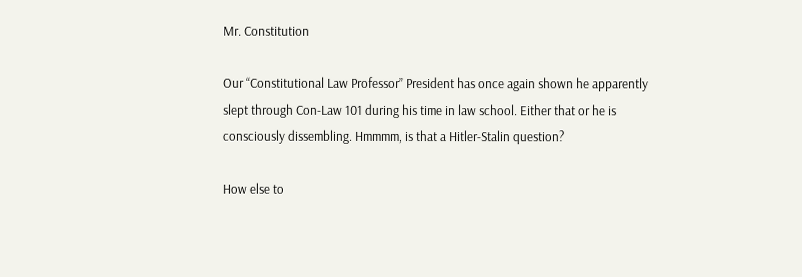Mr. Constitution

Our “Constitutional Law Professor” President has once again shown he apparently slept through Con-Law 101 during his time in law school. Either that or he is consciously dissembling. Hmmmm, is that a Hitler-Stalin question?

How else to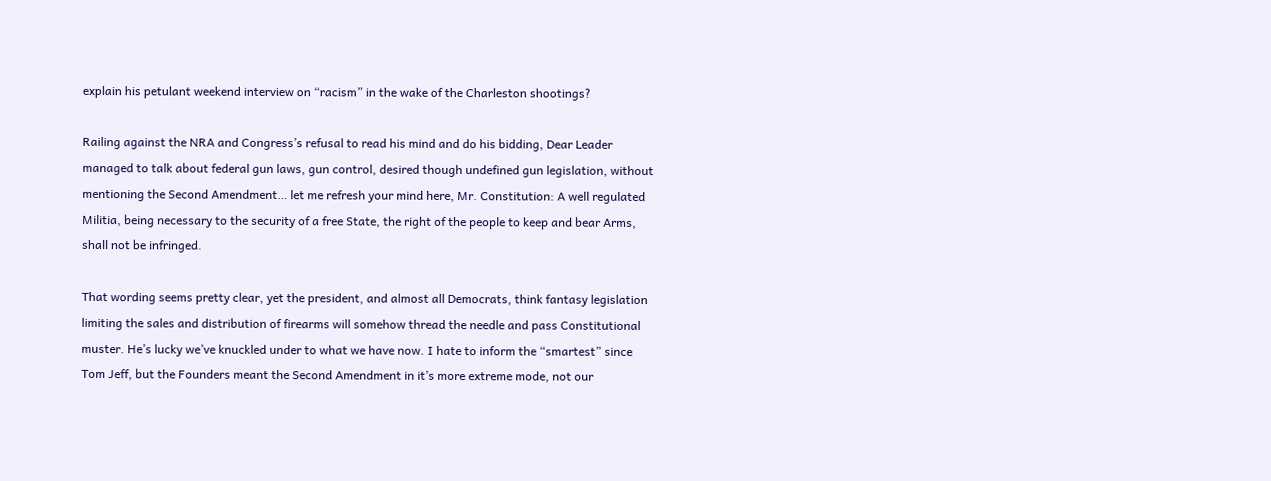explain his petulant weekend interview on “racism” in the wake of the Charleston shootings?

Railing against the NRA and Congress’s refusal to read his mind and do his bidding, Dear Leader managed to talk about federal gun laws, gun control, desired though undefined gun legislation, without mentioning the Second Amendment… let me refresh your mind here, Mr. Constitution: A well regulated Militia, being necessary to the security of a free State, the right of the people to keep and bear Arms, shall not be infringed.

That wording seems pretty clear, yet the president, and almost all Democrats, think fantasy legislation limiting the sales and distribution of firearms will somehow thread the needle and pass Constitutional muster. He’s lucky we’ve knuckled under to what we have now. I hate to inform the “smartest” since Tom Jeff, but the Founders meant the Second Amendment in it’s more extreme mode, not our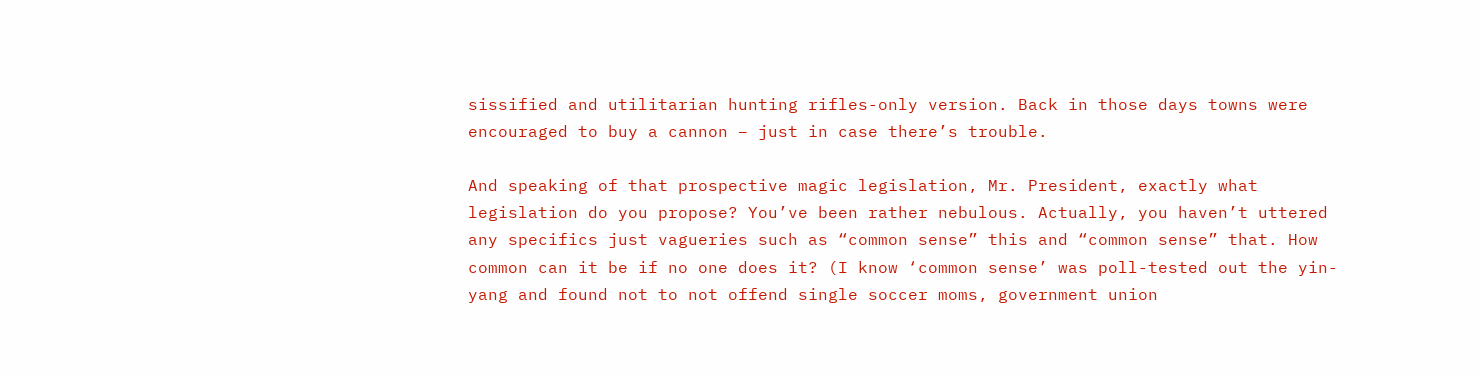sissified and utilitarian hunting rifles-only version. Back in those days towns were encouraged to buy a cannon – just in case there’s trouble.

And speaking of that prospective magic legislation, Mr. President, exactly what legislation do you propose? You’ve been rather nebulous. Actually, you haven’t uttered any specifics just vagueries such as “common sense” this and “common sense” that. How common can it be if no one does it? (I know ‘common sense’ was poll-tested out the yin-yang and found not to not offend single soccer moms, government union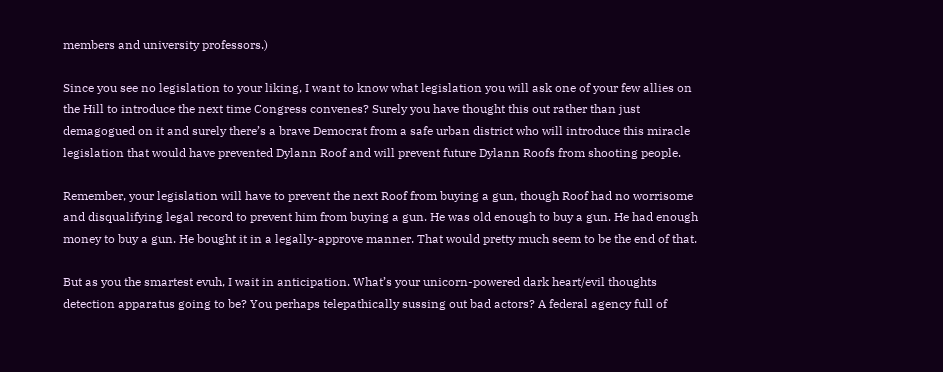members and university professors.)

Since you see no legislation to your liking, I want to know what legislation you will ask one of your few allies on the Hill to introduce the next time Congress convenes? Surely you have thought this out rather than just demagogued on it and surely there’s a brave Democrat from a safe urban district who will introduce this miracle legislation that would have prevented Dylann Roof and will prevent future Dylann Roofs from shooting people.

Remember, your legislation will have to prevent the next Roof from buying a gun, though Roof had no worrisome and disqualifying legal record to prevent him from buying a gun. He was old enough to buy a gun. He had enough money to buy a gun. He bought it in a legally-approve manner. That would pretty much seem to be the end of that.

But as you the smartest evuh, I wait in anticipation. What’s your unicorn-powered dark heart/evil thoughts detection apparatus going to be? You perhaps telepathically sussing out bad actors? A federal agency full of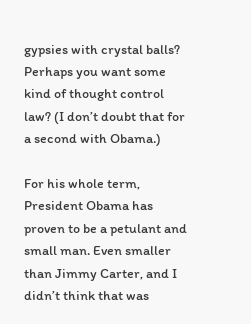gypsies with crystal balls? Perhaps you want some kind of thought control law? (I don’t doubt that for a second with Obama.)

For his whole term, President Obama has proven to be a petulant and small man. Even smaller than Jimmy Carter, and I didn’t think that was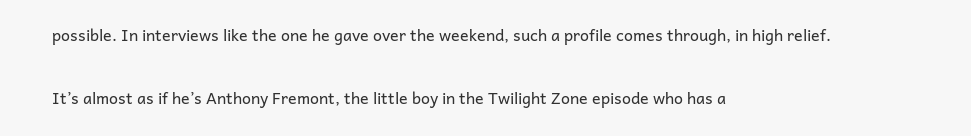possible. In interviews like the one he gave over the weekend, such a profile comes through, in high relief.

It’s almost as if he’s Anthony Fremont, the little boy in the Twilight Zone episode who has a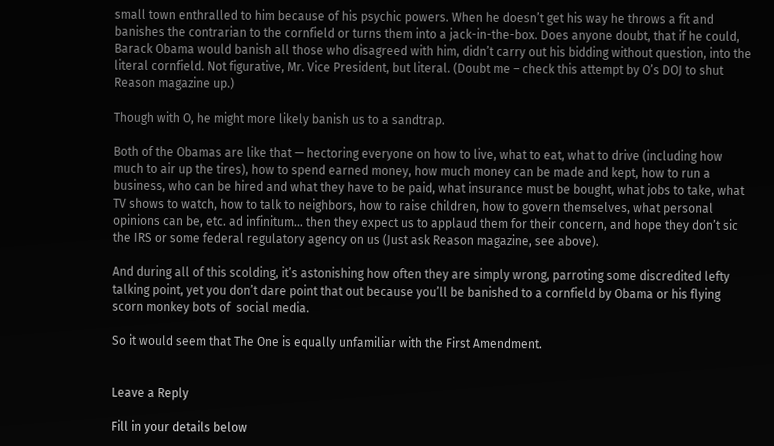small town enthralled to him because of his psychic powers. When he doesn’t get his way he throws a fit and banishes the contrarian to the cornfield or turns them into a jack-in-the-box. Does anyone doubt, that if he could, Barack Obama would banish all those who disagreed with him, didn’t carry out his bidding without question, into the literal cornfield. Not figurative, Mr. Vice President, but literal. (Doubt me – check this attempt by O’s DOJ to shut Reason magazine up.)

Though with O, he might more likely banish us to a sandtrap.

Both of the Obamas are like that — hectoring everyone on how to live, what to eat, what to drive (including how much to air up the tires), how to spend earned money, how much money can be made and kept, how to run a business, who can be hired and what they have to be paid, what insurance must be bought, what jobs to take, what TV shows to watch, how to talk to neighbors, how to raise children, how to govern themselves, what personal opinions can be, etc. ad infinitum… then they expect us to applaud them for their concern, and hope they don’t sic the IRS or some federal regulatory agency on us (Just ask Reason magazine, see above).

And during all of this scolding, it’s astonishing how often they are simply wrong, parroting some discredited lefty talking point, yet you don’t dare point that out because you’ll be banished to a cornfield by Obama or his flying scorn monkey bots of  social media.

So it would seem that The One is equally unfamiliar with the First Amendment.


Leave a Reply

Fill in your details below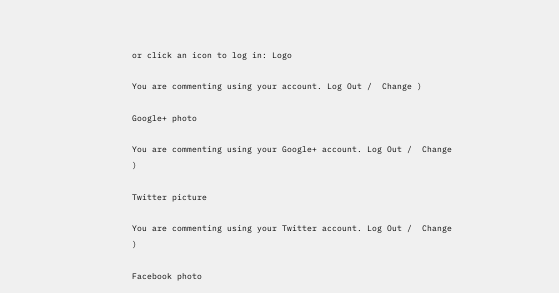or click an icon to log in: Logo

You are commenting using your account. Log Out /  Change )

Google+ photo

You are commenting using your Google+ account. Log Out /  Change )

Twitter picture

You are commenting using your Twitter account. Log Out /  Change )

Facebook photo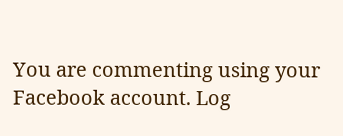You are commenting using your Facebook account. Log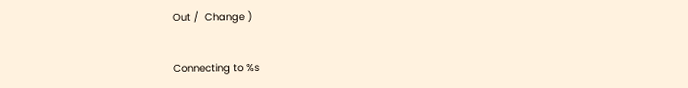Out /  Change )


Connecting to %s